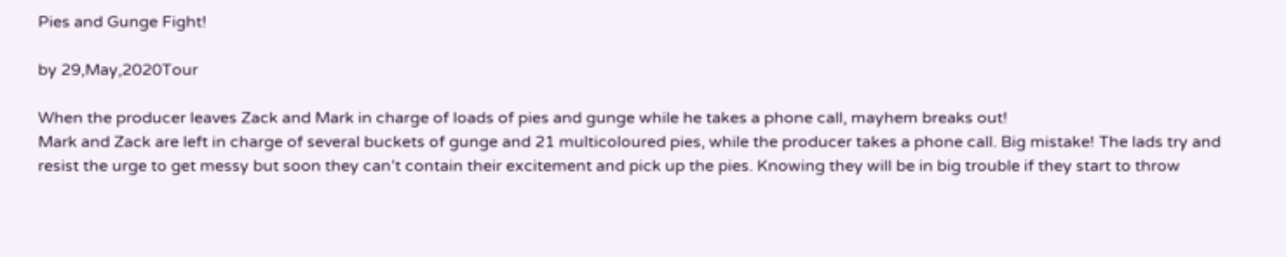Pies and Gunge Fight!

by 29,May,2020Tour

When the producer leaves Zack and Mark in charge of loads of pies and gunge while he takes a phone call, mayhem breaks out!
Mark and Zack are left in charge of several buckets of gunge and 21 multicoloured pies, while the producer takes a phone call. Big mistake! The lads try and resist the urge to get messy but soon they can’t contain their excitement and pick up the pies. Knowing they will be in big trouble if they start to throw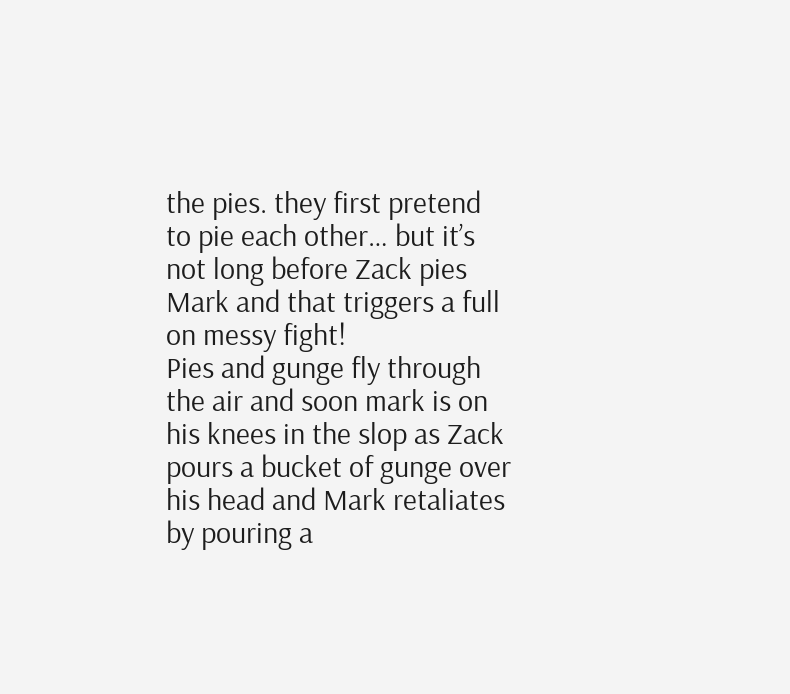the pies. they first pretend to pie each other… but it’s not long before Zack pies Mark and that triggers a full on messy fight!
Pies and gunge fly through the air and soon mark is on his knees in the slop as Zack pours a bucket of gunge over his head and Mark retaliates by pouring a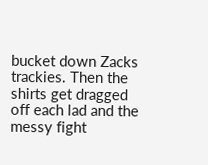bucket down Zacks trackies. Then the shirts get dragged off each lad and the messy fight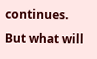continues.
But what will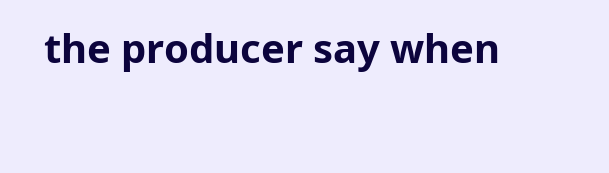the producer say when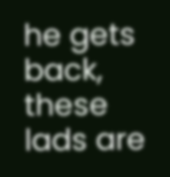he gets back, these lads are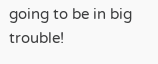going to be in big trouble!